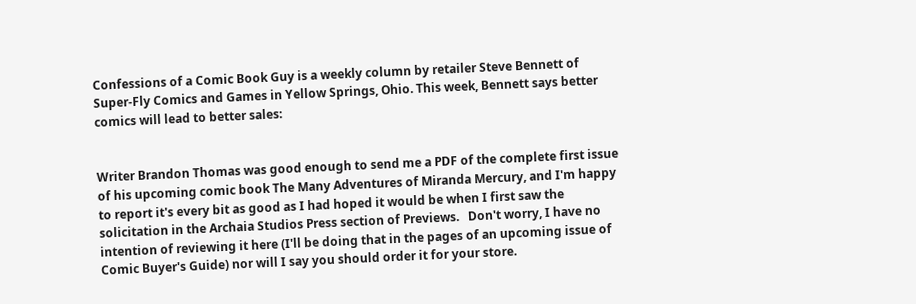Confessions of a Comic Book Guy is a weekly column by retailer Steve Bennett of Super-Fly Comics and Games in Yellow Springs, Ohio. This week, Bennett says better comics will lead to better sales:


Writer Brandon Thomas was good enough to send me a PDF of the complete first issue of his upcoming comic book The Many Adventures of Miranda Mercury, and I'm happy to report it's every bit as good as I had hoped it would be when I first saw the solicitation in the Archaia Studios Press section of Previews.   Don't worry, I have no intention of reviewing it here (I'll be doing that in the pages of an upcoming issue of Comic Buyer's Guide) nor will I say you should order it for your store.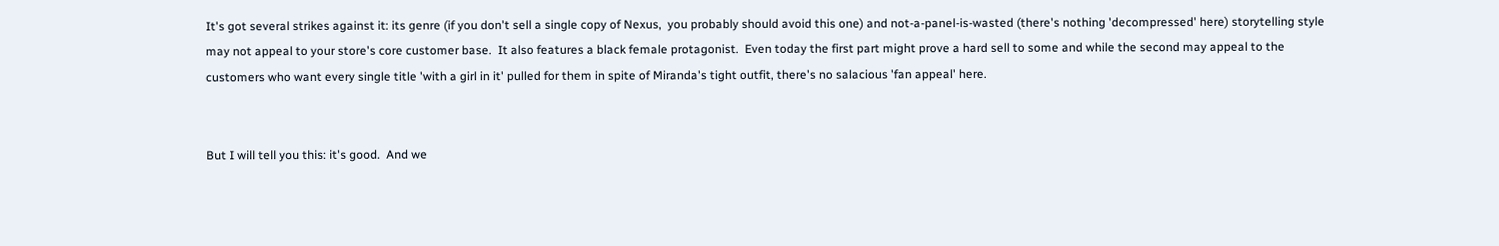It's got several strikes against it: its genre (if you don't sell a single copy of Nexus,  you probably should avoid this one) and not-a-panel-is-wasted (there's nothing 'decompressed' here) storytelling style may not appeal to your store's core customer base.  It also features a black female protagonist.  Even today the first part might prove a hard sell to some and while the second may appeal to the customers who want every single title 'with a girl in it' pulled for them in spite of Miranda's tight outfit, there's no salacious 'fan appeal' here.


But I will tell you this: it's good.  And we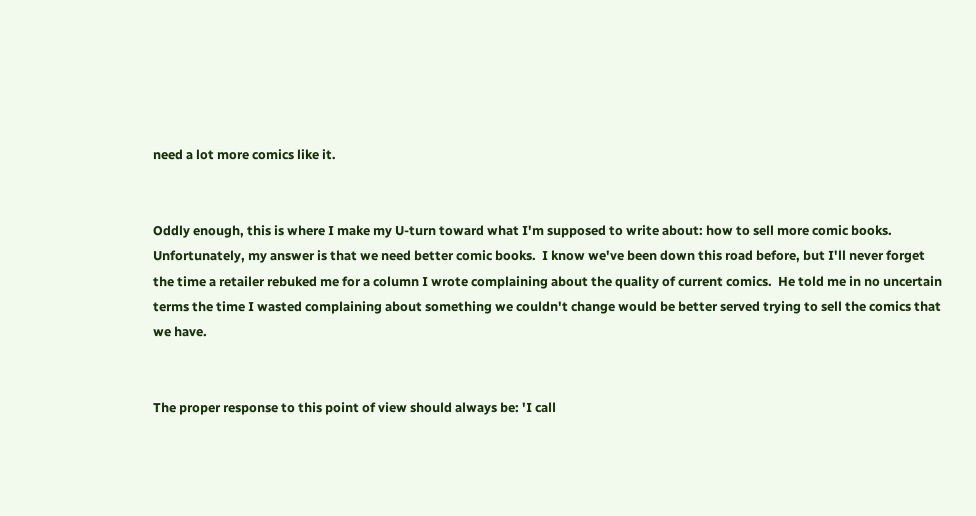need a lot more comics like it.


Oddly enough, this is where I make my U-turn toward what I'm supposed to write about: how to sell more comic books.  Unfortunately, my answer is that we need better comic books.  I know we've been down this road before, but I'll never forget the time a retailer rebuked me for a column I wrote complaining about the quality of current comics.  He told me in no uncertain terms the time I wasted complaining about something we couldn't change would be better served trying to sell the comics that we have.


The proper response to this point of view should always be: 'I call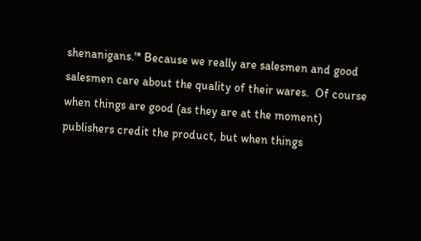shenanigans.'* Because we really are salesmen and good salesmen care about the quality of their wares.  Of course when things are good (as they are at the moment) publishers credit the product, but when things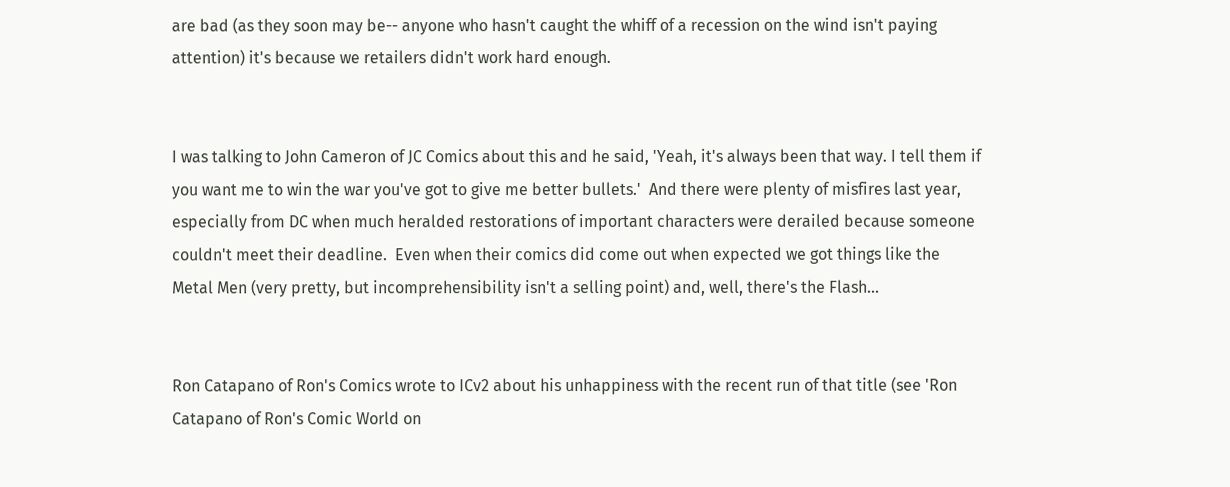are bad (as they soon may be-- anyone who hasn't caught the whiff of a recession on the wind isn't paying attention) it's because we retailers didn't work hard enough.


I was talking to John Cameron of JC Comics about this and he said, 'Yeah, it's always been that way. I tell them if you want me to win the war you've got to give me better bullets.'  And there were plenty of misfires last year, especially from DC when much heralded restorations of important characters were derailed because someone couldn't meet their deadline.  Even when their comics did come out when expected we got things like the Metal Men (very pretty, but incomprehensibility isn't a selling point) and, well, there's the Flash...


Ron Catapano of Ron's Comics wrote to ICv2 about his unhappiness with the recent run of that title (see 'Ron Catapano of Ron's Comic World on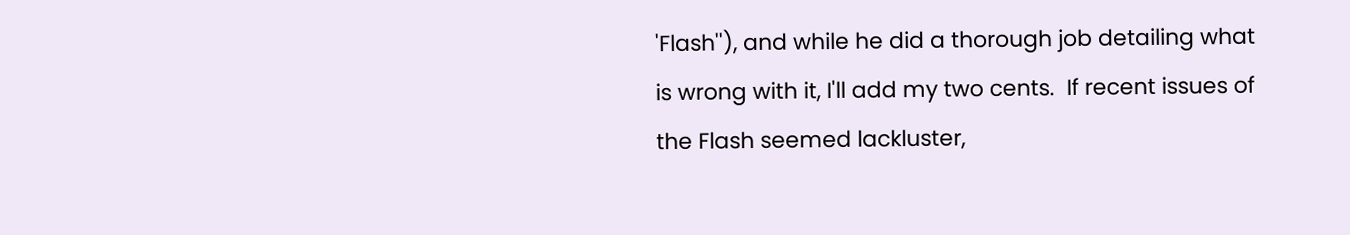'Flash''), and while he did a thorough job detailing what is wrong with it, I'll add my two cents.  If recent issues of the Flash seemed lackluster,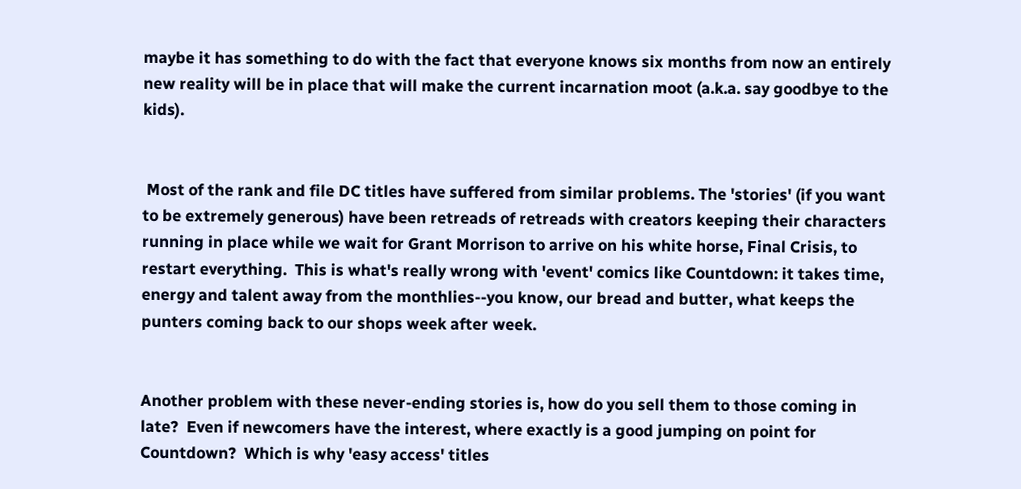maybe it has something to do with the fact that everyone knows six months from now an entirely new reality will be in place that will make the current incarnation moot (a.k.a. say goodbye to the kids).


 Most of the rank and file DC titles have suffered from similar problems. The 'stories' (if you want to be extremely generous) have been retreads of retreads with creators keeping their characters running in place while we wait for Grant Morrison to arrive on his white horse, Final Crisis, to restart everything.  This is what's really wrong with 'event' comics like Countdown: it takes time, energy and talent away from the monthlies--you know, our bread and butter, what keeps the punters coming back to our shops week after week.


Another problem with these never-ending stories is, how do you sell them to those coming in late?  Even if newcomers have the interest, where exactly is a good jumping on point for Countdown?  Which is why 'easy access' titles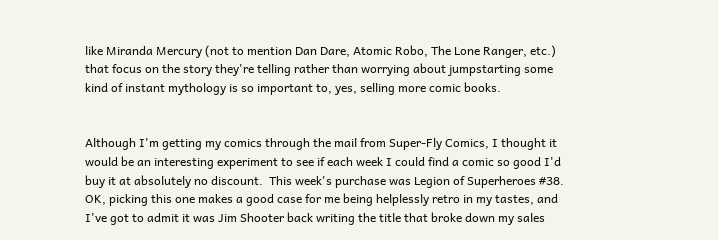like Miranda Mercury (not to mention Dan Dare, Atomic Robo, The Lone Ranger, etc.) that focus on the story they're telling rather than worrying about jumpstarting some kind of instant mythology is so important to, yes, selling more comic books.


Although I'm getting my comics through the mail from Super-Fly Comics, I thought it would be an interesting experiment to see if each week I could find a comic so good I'd buy it at absolutely no discount.  This week's purchase was Legion of Superheroes #38.  OK, picking this one makes a good case for me being helplessly retro in my tastes, and I've got to admit it was Jim Shooter back writing the title that broke down my sales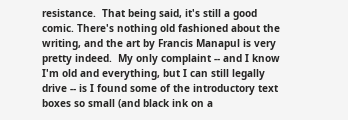resistance.  That being said, it's still a good comic. There's nothing old fashioned about the writing, and the art by Francis Manapul is very pretty indeed.  My only complaint -- and I know I'm old and everything, but I can still legally drive -- is I found some of the introductory text boxes so small (and black ink on a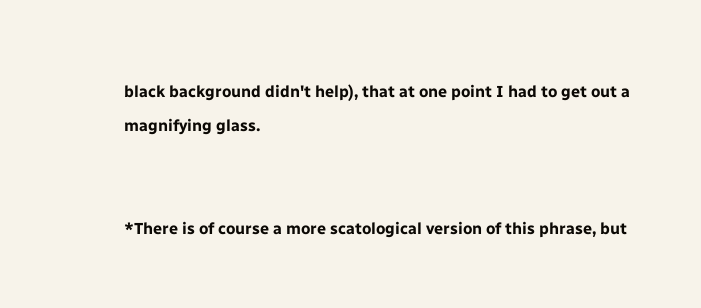black background didn't help), that at one point I had to get out a magnifying glass.


*There is of course a more scatological version of this phrase, but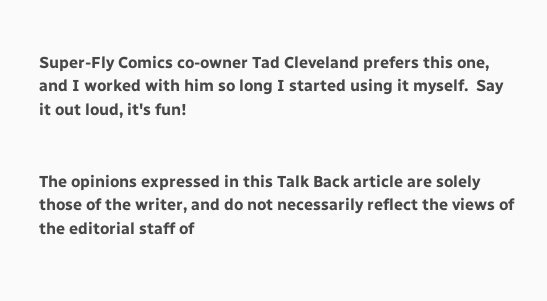Super-Fly Comics co-owner Tad Cleveland prefers this one, and I worked with him so long I started using it myself.  Say it out loud, it's fun!


The opinions expressed in this Talk Back article are solely those of the writer, and do not necessarily reflect the views of the editorial staff of